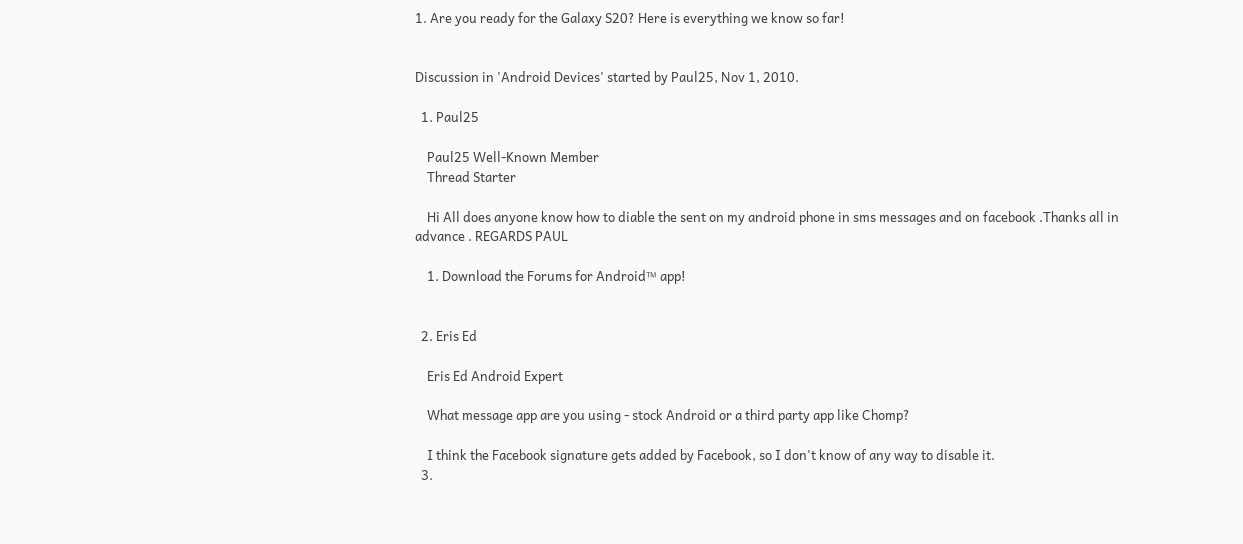1. Are you ready for the Galaxy S20? Here is everything we know so far!


Discussion in 'Android Devices' started by Paul25, Nov 1, 2010.

  1. Paul25

    Paul25 Well-Known Member
    Thread Starter

    Hi All does anyone know how to diable the sent on my android phone in sms messages and on facebook .Thanks all in advance . REGARDS PAUL

    1. Download the Forums for Android™ app!


  2. Eris Ed

    Eris Ed Android Expert

    What message app are you using - stock Android or a third party app like Chomp?

    I think the Facebook signature gets added by Facebook, so I don't know of any way to disable it.
  3.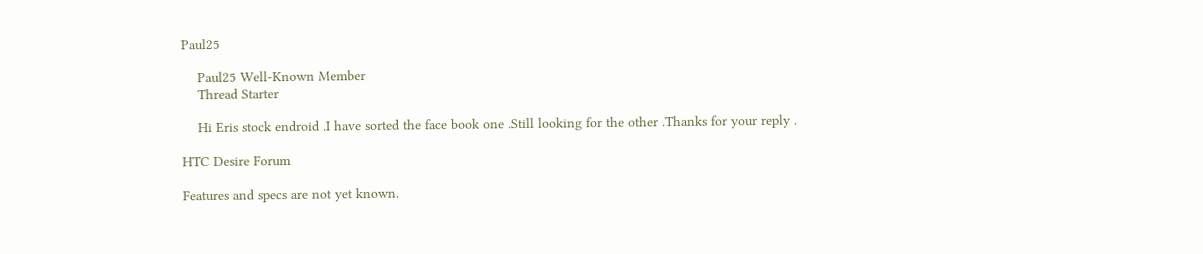Paul25

    Paul25 Well-Known Member
    Thread Starter

    Hi Eris stock endroid .I have sorted the face book one .Still looking for the other .Thanks for your reply .

HTC Desire Forum

Features and specs are not yet known.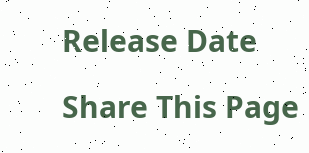Release Date

Share This Page